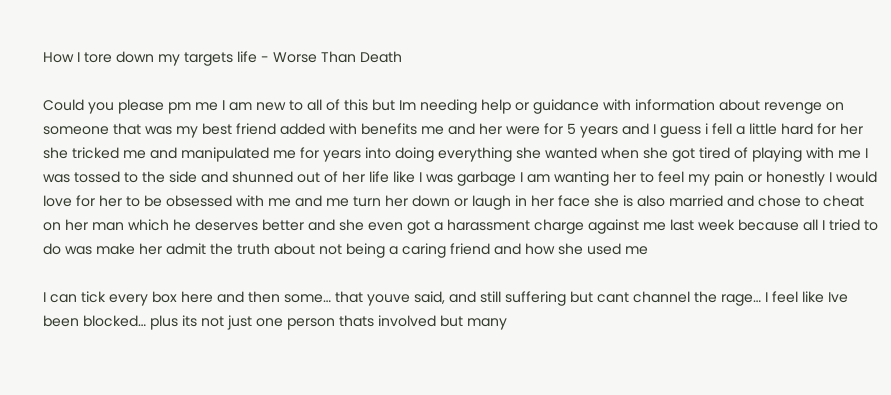How I tore down my targets life - Worse Than Death

Could you please pm me I am new to all of this but Im needing help or guidance with information about revenge on someone that was my best friend added with benefits me and her were for 5 years and I guess i fell a little hard for her she tricked me and manipulated me for years into doing everything she wanted when she got tired of playing with me I was tossed to the side and shunned out of her life like I was garbage I am wanting her to feel my pain or honestly I would love for her to be obsessed with me and me turn her down or laugh in her face she is also married and chose to cheat on her man which he deserves better and she even got a harassment charge against me last week because all I tried to do was make her admit the truth about not being a caring friend and how she used me

I can tick every box here and then some… that youve said, and still suffering but cant channel the rage… I feel like Ive been blocked… plus its not just one person thats involved but many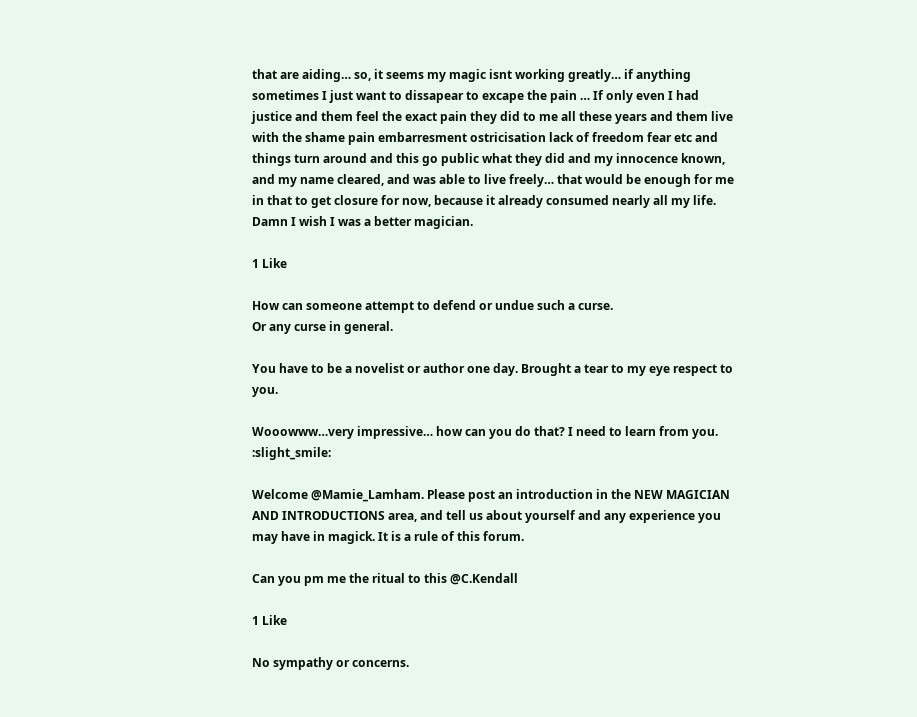that are aiding… so, it seems my magic isnt working greatly… if anything sometimes I just want to dissapear to excape the pain … If only even I had justice and them feel the exact pain they did to me all these years and them live with the shame pain embarresment ostricisation lack of freedom fear etc and things turn around and this go public what they did and my innocence known, and my name cleared, and was able to live freely… that would be enough for me in that to get closure for now, because it already consumed nearly all my life. Damn I wish I was a better magician.

1 Like

How can someone attempt to defend or undue such a curse.
Or any curse in general.

You have to be a novelist or author one day. Brought a tear to my eye respect to you.

Wooowww…very impressive… how can you do that? I need to learn from you. :slight_smile:

Welcome @Mamie_Lamham. Please post an introduction in the NEW MAGICIAN AND INTRODUCTIONS area, and tell us about yourself and any experience you may have in magick. It is a rule of this forum.

Can you pm me the ritual to this @C.Kendall

1 Like

No sympathy or concerns.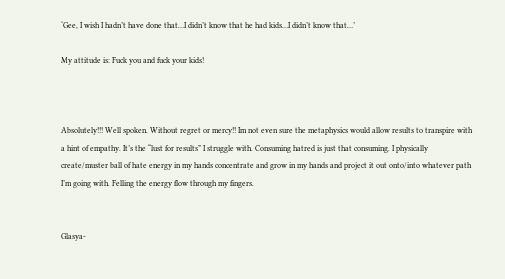‘Gee, I wish I hadn’t have done that…I didn’t know that he had kids…I didn’t know that…’

My attitude is: Fuck you and fuck your kids!



Absolutely!!! Well spoken. Without regret or mercy!! Im not even sure the metaphysics would allow results to transpire with a hint of empathy. It’s the “lust for results” I struggle with. Consuming hatred is just that consuming. I physically create/muster ball of hate energy in my hands concentrate and grow in my hands and project it out onto/into whatever path I’m going with. Felling the energy flow through my fingers.


Glasya-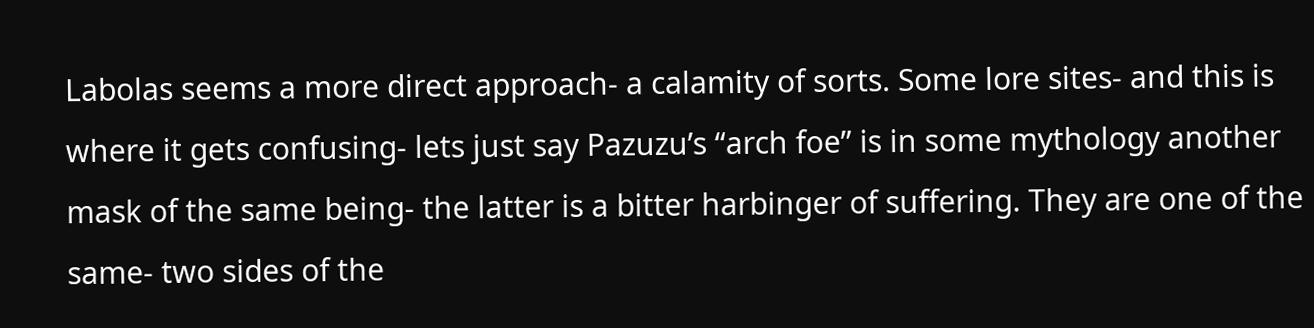Labolas seems a more direct approach- a calamity of sorts. Some lore sites- and this is where it gets confusing- lets just say Pazuzu’s “arch foe” is in some mythology another mask of the same being- the latter is a bitter harbinger of suffering. They are one of the same- two sides of the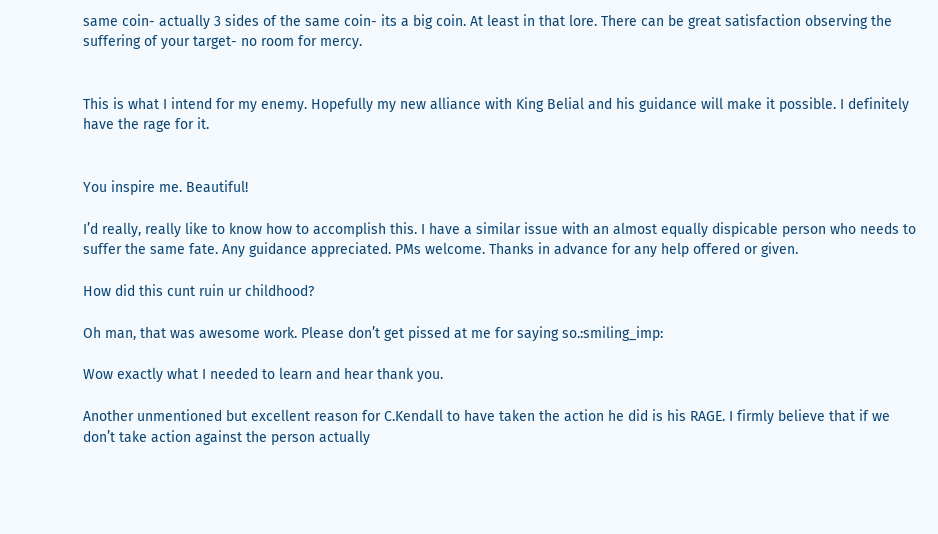same coin- actually 3 sides of the same coin- its a big coin. At least in that lore. There can be great satisfaction observing the suffering of your target- no room for mercy.


This is what I intend for my enemy. Hopefully my new alliance with King Belial and his guidance will make it possible. I definitely have the rage for it.


You inspire me. Beautiful!

I’d really, really like to know how to accomplish this. I have a similar issue with an almost equally dispicable person who needs to suffer the same fate. Any guidance appreciated. PMs welcome. Thanks in advance for any help offered or given.

How did this cunt ruin ur childhood?

Oh man, that was awesome work. Please don’t get pissed at me for saying so.:smiling_imp:

Wow exactly what I needed to learn and hear thank you.

Another unmentioned but excellent reason for C.Kendall to have taken the action he did is his RAGE. I firmly believe that if we don’t take action against the person actually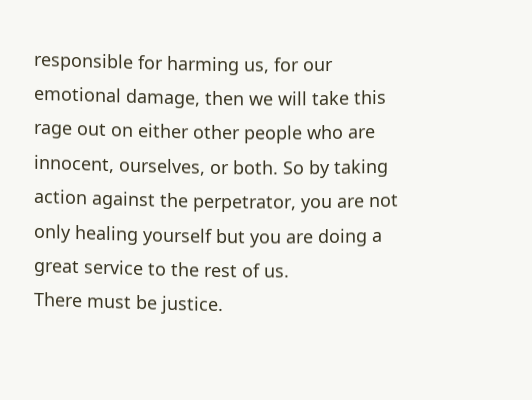responsible for harming us, for our emotional damage, then we will take this rage out on either other people who are innocent, ourselves, or both. So by taking action against the perpetrator, you are not only healing yourself but you are doing a great service to the rest of us.
There must be justice.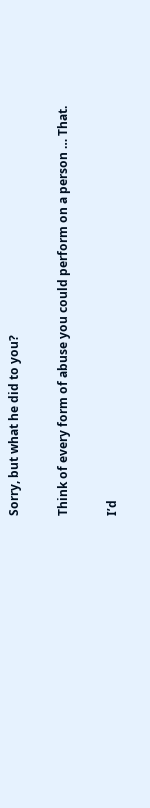Sorry, but what he did to you?

Think of every form of abuse you could perform on a person … That.

I’d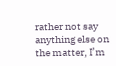rather not say anything else on the matter, I’m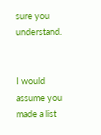sure you understand.


I would assume you made a list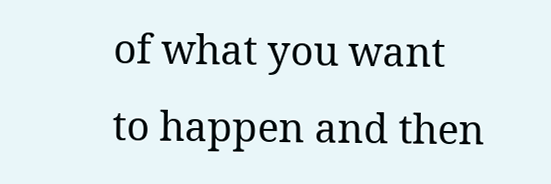of what you want to happen and then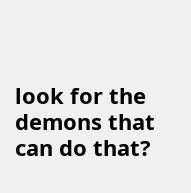look for the demons that can do that?